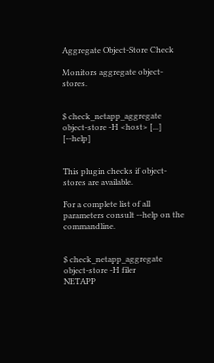Aggregate Object-Store Check

Monitors aggregate object-stores.


$ check_netapp_aggregate object-store -H <host> [...] [--help]


This plugin checks if object-stores are available.

For a complete list of all parameters consult --help on the commandline.


$ check_netapp_aggregate object-store -H filer
NETAPP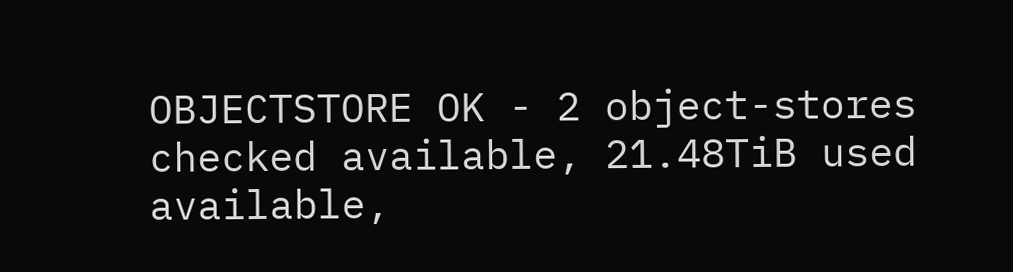OBJECTSTORE OK - 2 object-stores checked available, 21.48TiB used available,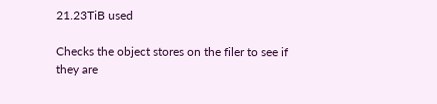21.23TiB used

Checks the object stores on the filer to see if they are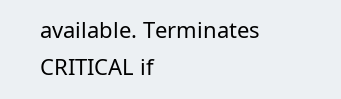available. Terminates CRITICAL if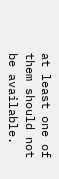at least one of them should not be available.